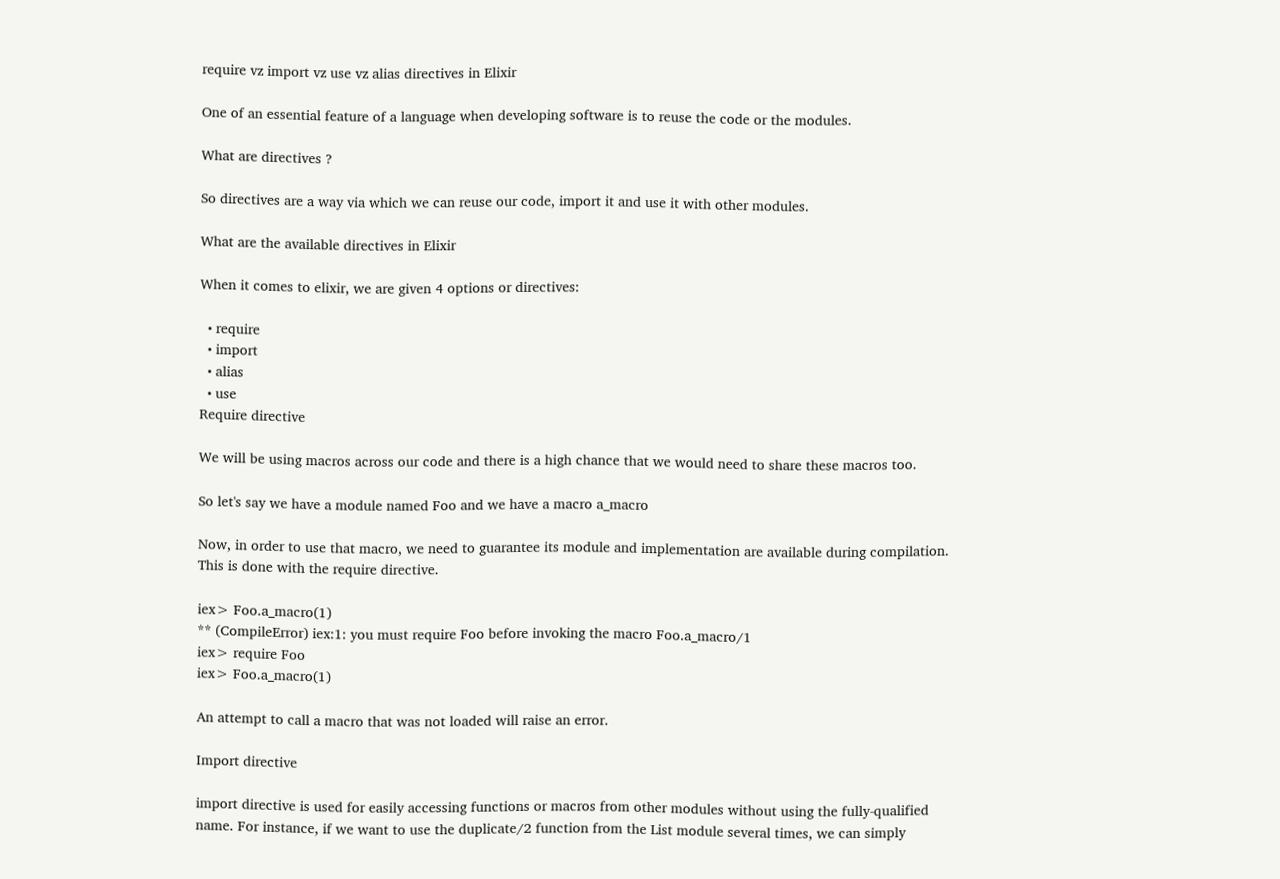require vz import vz use vz alias directives in Elixir

One of an essential feature of a language when developing software is to reuse the code or the modules.

What are directives ?

So directives are a way via which we can reuse our code, import it and use it with other modules.

What are the available directives in Elixir

When it comes to elixir, we are given 4 options or directives:

  • require
  • import
  • alias
  • use
Require directive

We will be using macros across our code and there is a high chance that we would need to share these macros too.

So let's say we have a module named Foo and we have a macro a_macro

Now, in order to use that macro, we need to guarantee its module and implementation are available during compilation. This is done with the require directive.

iex> Foo.a_macro(1)
** (CompileError) iex:1: you must require Foo before invoking the macro Foo.a_macro/1
iex> require Foo
iex> Foo.a_macro(1)

An attempt to call a macro that was not loaded will raise an error.

Import directive

import directive is used for easily accessing functions or macros from other modules without using the fully-qualified name. For instance, if we want to use the duplicate/2 function from the List module several times, we can simply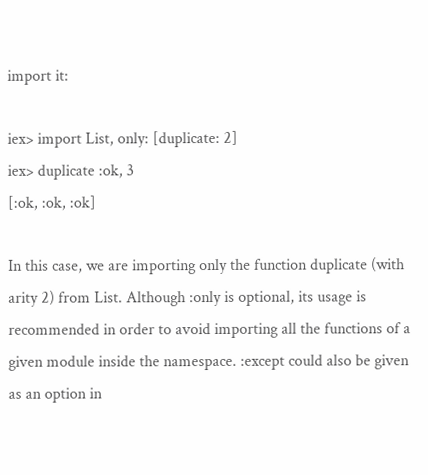import it:

iex> import List, only: [duplicate: 2]
iex> duplicate :ok, 3
[:ok, :ok, :ok]

In this case, we are importing only the function duplicate (with arity 2) from List. Although :only is optional, its usage is recommended in order to avoid importing all the functions of a given module inside the namespace. :except could also be given as an option in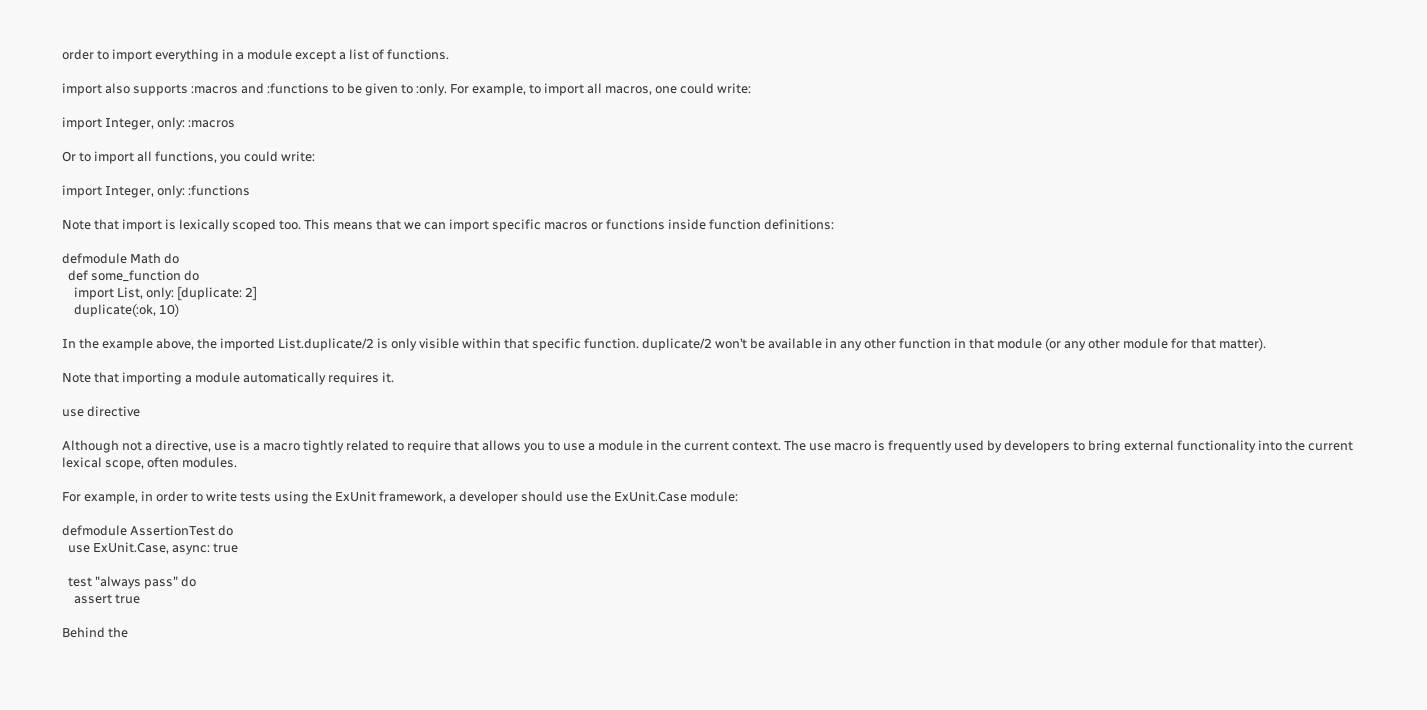order to import everything in a module except a list of functions.

import also supports :macros and :functions to be given to :only. For example, to import all macros, one could write:

import Integer, only: :macros

Or to import all functions, you could write:

import Integer, only: :functions

Note that import is lexically scoped too. This means that we can import specific macros or functions inside function definitions:

defmodule Math do
  def some_function do
    import List, only: [duplicate: 2]
    duplicate(:ok, 10)

In the example above, the imported List.duplicate/2 is only visible within that specific function. duplicate/2 won’t be available in any other function in that module (or any other module for that matter).

Note that importing a module automatically requires it.

use directive

Although not a directive, use is a macro tightly related to require that allows you to use a module in the current context. The use macro is frequently used by developers to bring external functionality into the current lexical scope, often modules.

For example, in order to write tests using the ExUnit framework, a developer should use the ExUnit.Case module:

defmodule AssertionTest do
  use ExUnit.Case, async: true

  test "always pass" do
    assert true

Behind the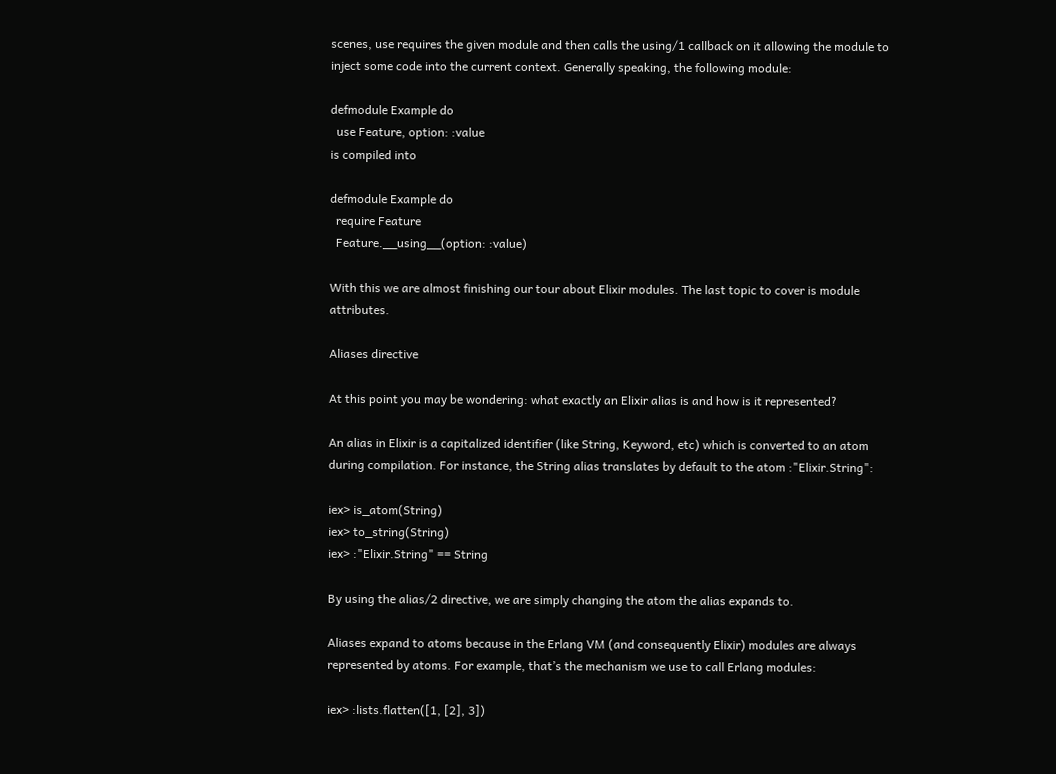scenes, use requires the given module and then calls the using/1 callback on it allowing the module to inject some code into the current context. Generally speaking, the following module:

defmodule Example do
  use Feature, option: :value
is compiled into

defmodule Example do
  require Feature
  Feature.__using__(option: :value)

With this we are almost finishing our tour about Elixir modules. The last topic to cover is module attributes.

Aliases directive

At this point you may be wondering: what exactly an Elixir alias is and how is it represented?

An alias in Elixir is a capitalized identifier (like String, Keyword, etc) which is converted to an atom during compilation. For instance, the String alias translates by default to the atom :"Elixir.String":

iex> is_atom(String)
iex> to_string(String)
iex> :"Elixir.String" == String

By using the alias/2 directive, we are simply changing the atom the alias expands to.

Aliases expand to atoms because in the Erlang VM (and consequently Elixir) modules are always represented by atoms. For example, that’s the mechanism we use to call Erlang modules:

iex> :lists.flatten([1, [2], 3])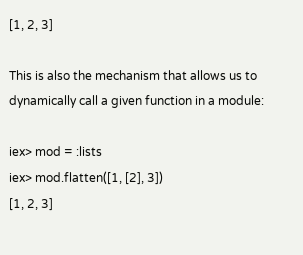[1, 2, 3]

This is also the mechanism that allows us to dynamically call a given function in a module:

iex> mod = :lists
iex> mod.flatten([1, [2], 3])
[1, 2, 3]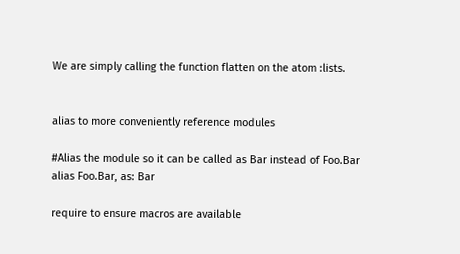We are simply calling the function flatten on the atom :lists.


alias to more conveniently reference modules

#Alias the module so it can be called as Bar instead of Foo.Bar
alias Foo.Bar, as: Bar

require to ensure macros are available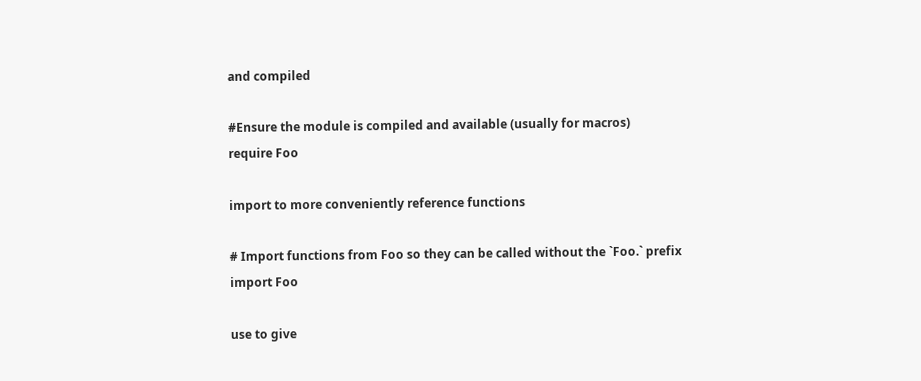and compiled

#Ensure the module is compiled and available (usually for macros)
require Foo

import to more conveniently reference functions

# Import functions from Foo so they can be called without the `Foo.` prefix
import Foo

use to give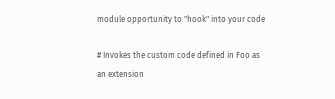module opportunity to "hook" into your code

# Invokes the custom code defined in Foo as an extension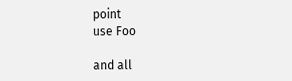point
use Foo

and all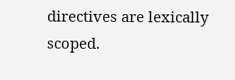directives are lexically scoped.